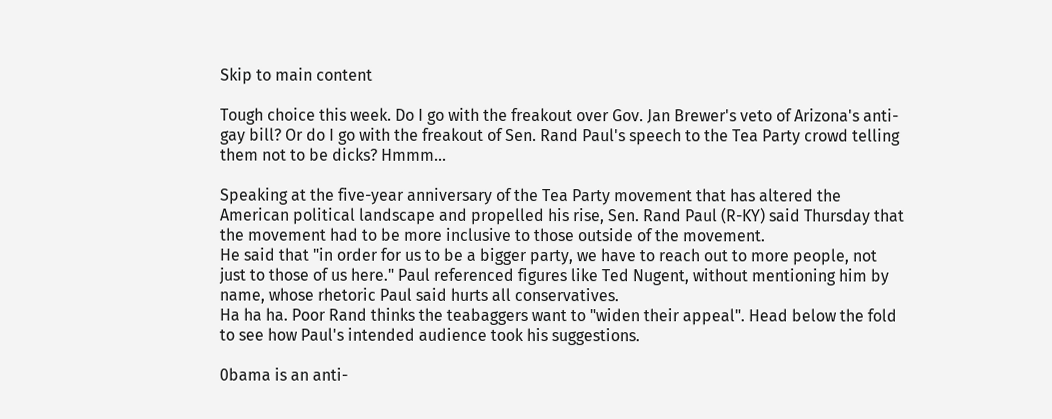Skip to main content

Tough choice this week. Do I go with the freakout over Gov. Jan Brewer's veto of Arizona's anti-gay bill? Or do I go with the freakout of Sen. Rand Paul's speech to the Tea Party crowd telling them not to be dicks? Hmmm...

Speaking at the five-year anniversary of the Tea Party movement that has altered the American political landscape and propelled his rise, Sen. Rand Paul (R-KY) said Thursday that the movement had to be more inclusive to those outside of the movement.
He said that "in order for us to be a bigger party, we have to reach out to more people, not just to those of us here." Paul referenced figures like Ted Nugent, without mentioning him by name, whose rhetoric Paul said hurts all conservatives.
Ha ha ha. Poor Rand thinks the teabaggers want to "widen their appeal". Head below the fold to see how Paul's intended audience took his suggestions.

0bama is an anti-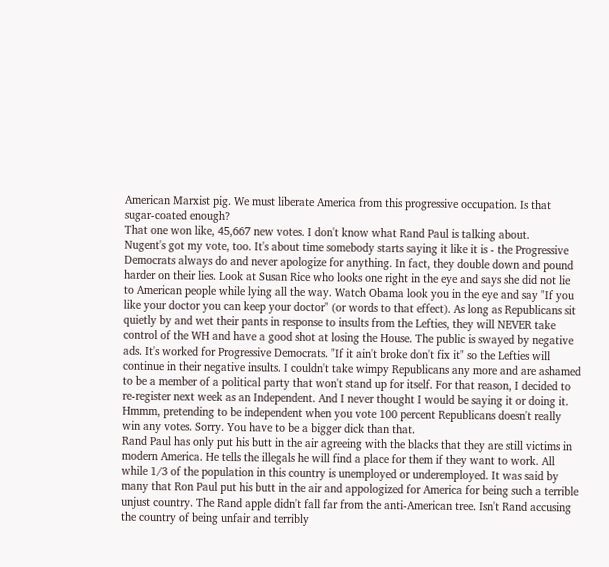American Marxist pig. We must liberate America from this progressive occupation. Is that sugar-coated enough?
That one won like, 45,667 new votes. I don't know what Rand Paul is talking about.
Nugent's got my vote, too. It's about time somebody starts saying it like it is - the Progressive Democrats always do and never apologize for anything. In fact, they double down and pound harder on their lies. Look at Susan Rice who looks one right in the eye and says she did not lie to American people while lying all the way. Watch Obama look you in the eye and say "If you like your doctor you can keep your doctor" (or words to that effect). As long as Republicans sit quietly by and wet their pants in response to insults from the Lefties, they will NEVER take control of the WH and have a good shot at losing the House. The public is swayed by negative ads. It's worked for Progressive Democrats. "If it ain't broke don't fix it" so the Lefties will continue in their negative insults. I couldn't take wimpy Republicans any more and are ashamed to be a member of a political party that won't stand up for itself. For that reason, I decided to re-register next week as an Independent. And I never thought I would be saying it or doing it.
Hmmm, pretending to be independent when you vote 100 percent Republicans doesn't really win any votes. Sorry. You have to be a bigger dick than that.
Rand Paul has only put his butt in the air agreeing with the blacks that they are still victims in modern America. He tells the illegals he will find a place for them if they want to work. All while 1/3 of the population in this country is unemployed or underemployed. It was said by many that Ron Paul put his butt in the air and appologized for America for being such a terrible unjust country. The Rand apple didn't fall far from the anti-American tree. Isn't Rand accusing the country of being unfair and terribly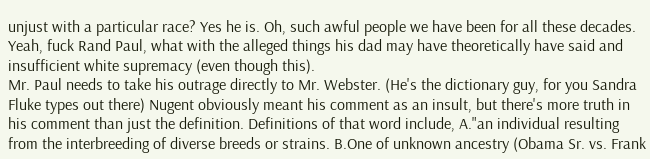unjust with a particular race? Yes he is. Oh, such awful people we have been for all these decades.
Yeah, fuck Rand Paul, what with the alleged things his dad may have theoretically have said and insufficient white supremacy (even though this).
Mr. Paul needs to take his outrage directly to Mr. Webster. (He's the dictionary guy, for you Sandra Fluke types out there) Nugent obviously meant his comment as an insult, but there's more truth in his comment than just the definition. Definitions of that word include, A."an individual resulting from the interbreeding of diverse breeds or strains. B.One of unknown ancestry (Obama Sr. vs. Frank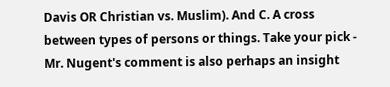Davis OR Christian vs. Muslim). And C. A cross between types of persons or things. Take your pick - Mr. Nugent's comment is also perhaps an insight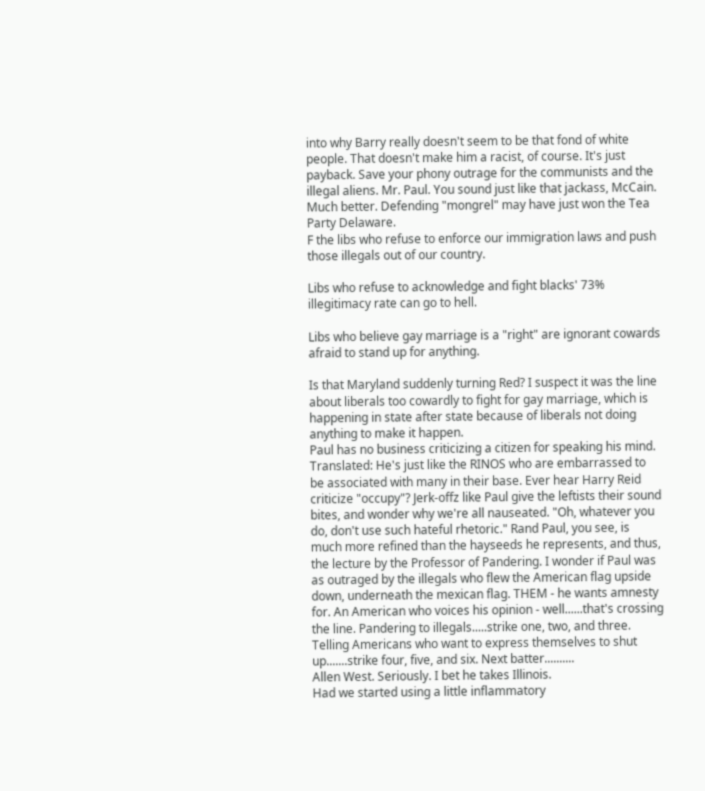into why Barry really doesn't seem to be that fond of white people. That doesn't make him a racist, of course. It's just payback. Save your phony outrage for the communists and the illegal aliens. Mr. Paul. You sound just like that jackass, McCain.
Much better. Defending "mongrel" may have just won the Tea Party Delaware.
F the libs who refuse to enforce our immigration laws and push those illegals out of our country.

Libs who refuse to acknowledge and fight blacks' 73% illegitimacy rate can go to hell.

Libs who believe gay marriage is a "right" are ignorant cowards afraid to stand up for anything.

Is that Maryland suddenly turning Red? I suspect it was the line about liberals too cowardly to fight for gay marriage, which is happening in state after state because of liberals not doing anything to make it happen.
Paul has no business criticizing a citizen for speaking his mind. Translated: He's just like the RINOS who are embarrassed to be associated with many in their base. Ever hear Harry Reid criticize "occupy"? Jerk-offz like Paul give the leftists their sound bites, and wonder why we're all nauseated. "Oh, whatever you do, don't use such hateful rhetoric." Rand Paul, you see, is much more refined than the hayseeds he represents, and thus, the lecture by the Professor of Pandering. I wonder if Paul was as outraged by the illegals who flew the American flag upside down, underneath the mexican flag. THEM - he wants amnesty for. An American who voices his opinion - well......that's crossing the line. Pandering to illegals.....strike one, two, and three. Telling Americans who want to express themselves to shut up.......strike four, five, and six. Next batter..........
Allen West. Seriously. I bet he takes Illinois.
Had we started using a little inflammatory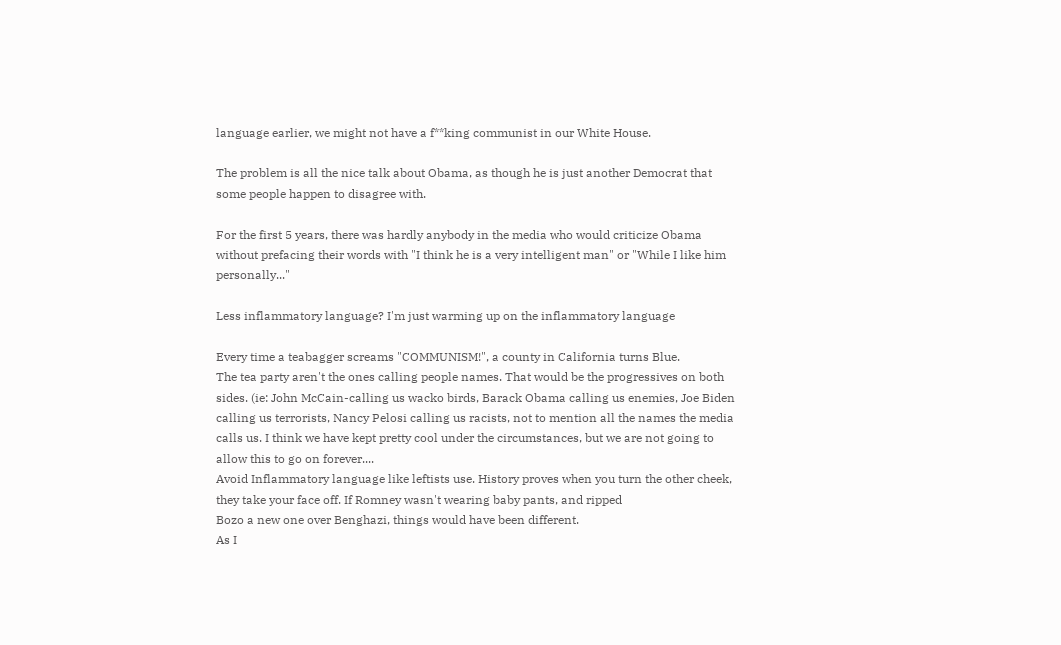language earlier, we might not have a f**king communist in our White House.

The problem is all the nice talk about Obama, as though he is just another Democrat that some people happen to disagree with.

For the first 5 years, there was hardly anybody in the media who would criticize Obama without prefacing their words with "I think he is a very intelligent man" or "While I like him personally..."

Less inflammatory language? I'm just warming up on the inflammatory language

Every time a teabagger screams "COMMUNISM!", a county in California turns Blue.
The tea party aren't the ones calling people names. That would be the progressives on both sides. (ie: John McCain-calling us wacko birds, Barack Obama calling us enemies, Joe Biden calling us terrorists, Nancy Pelosi calling us racists, not to mention all the names the media calls us. I think we have kept pretty cool under the circumstances, but we are not going to allow this to go on forever....
Avoid Inflammatory language like leftists use. History proves when you turn the other cheek, they take your face off. If Romney wasn't wearing baby pants, and ripped
Bozo a new one over Benghazi, things would have been different.
As I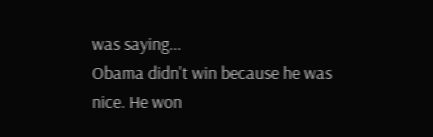was saying...
Obama didn't win because he was nice. He won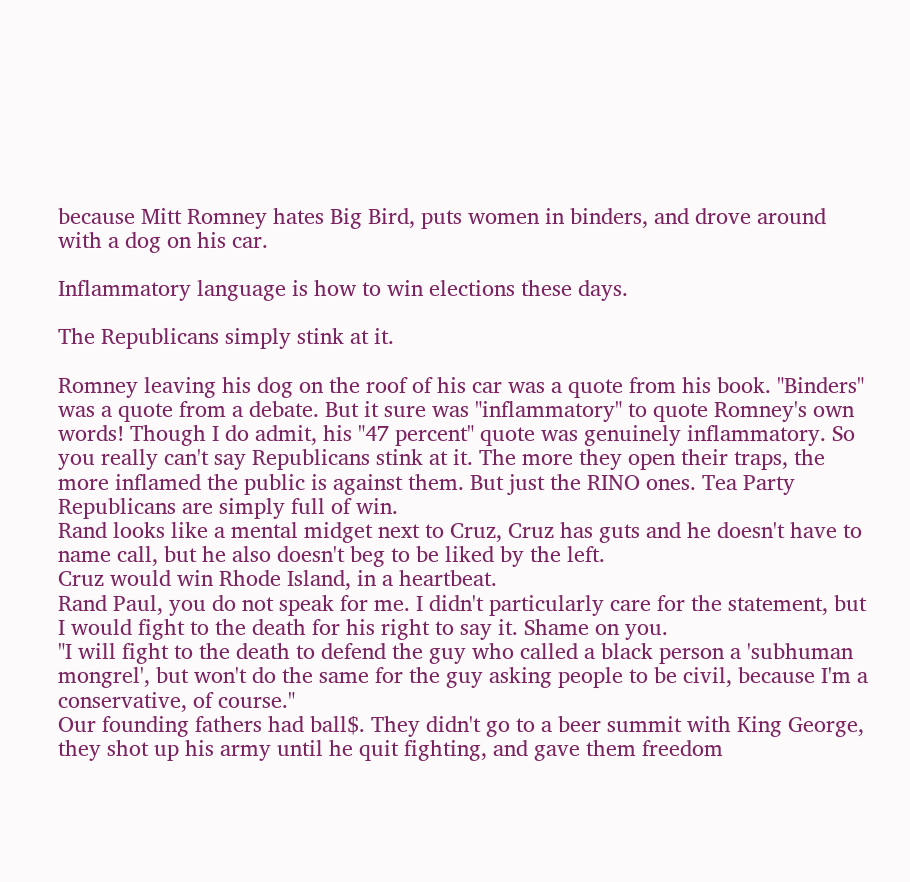because Mitt Romney hates Big Bird, puts women in binders, and drove around with a dog on his car.

Inflammatory language is how to win elections these days.

The Republicans simply stink at it.

Romney leaving his dog on the roof of his car was a quote from his book. "Binders" was a quote from a debate. But it sure was "inflammatory" to quote Romney's own words! Though I do admit, his "47 percent" quote was genuinely inflammatory. So you really can't say Republicans stink at it. The more they open their traps, the more inflamed the public is against them. But just the RINO ones. Tea Party Republicans are simply full of win.
Rand looks like a mental midget next to Cruz, Cruz has guts and he doesn't have to name call, but he also doesn't beg to be liked by the left.
Cruz would win Rhode Island, in a heartbeat.
Rand Paul, you do not speak for me. I didn't particularly care for the statement, but I would fight to the death for his right to say it. Shame on you.
"I will fight to the death to defend the guy who called a black person a 'subhuman mongrel', but won't do the same for the guy asking people to be civil, because I'm a conservative, of course."
Our founding fathers had ball$. They didn't go to a beer summit with King George, they shot up his army until he quit fighting, and gave them freedom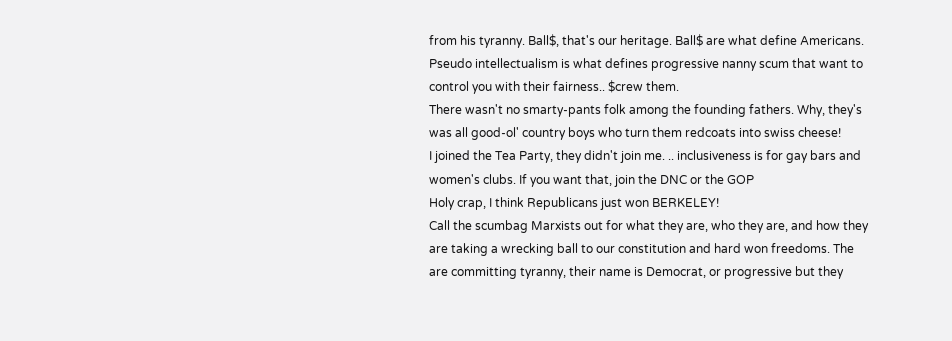from his tyranny. Ball$, that's our heritage. Ball$ are what define Americans. Pseudo intellectualism is what defines progressive nanny scum that want to control you with their fairness.. $crew them.
There wasn't no smarty-pants folk among the founding fathers. Why, they's was all good-ol' country boys who turn them redcoats into swiss cheese!
I joined the Tea Party, they didn't join me. .. inclusiveness is for gay bars and women's clubs. If you want that, join the DNC or the GOP
Holy crap, I think Republicans just won BERKELEY!
Call the scumbag Marxists out for what they are, who they are, and how they are taking a wrecking ball to our constitution and hard won freedoms. The are committing tyranny, their name is Democrat, or progressive but they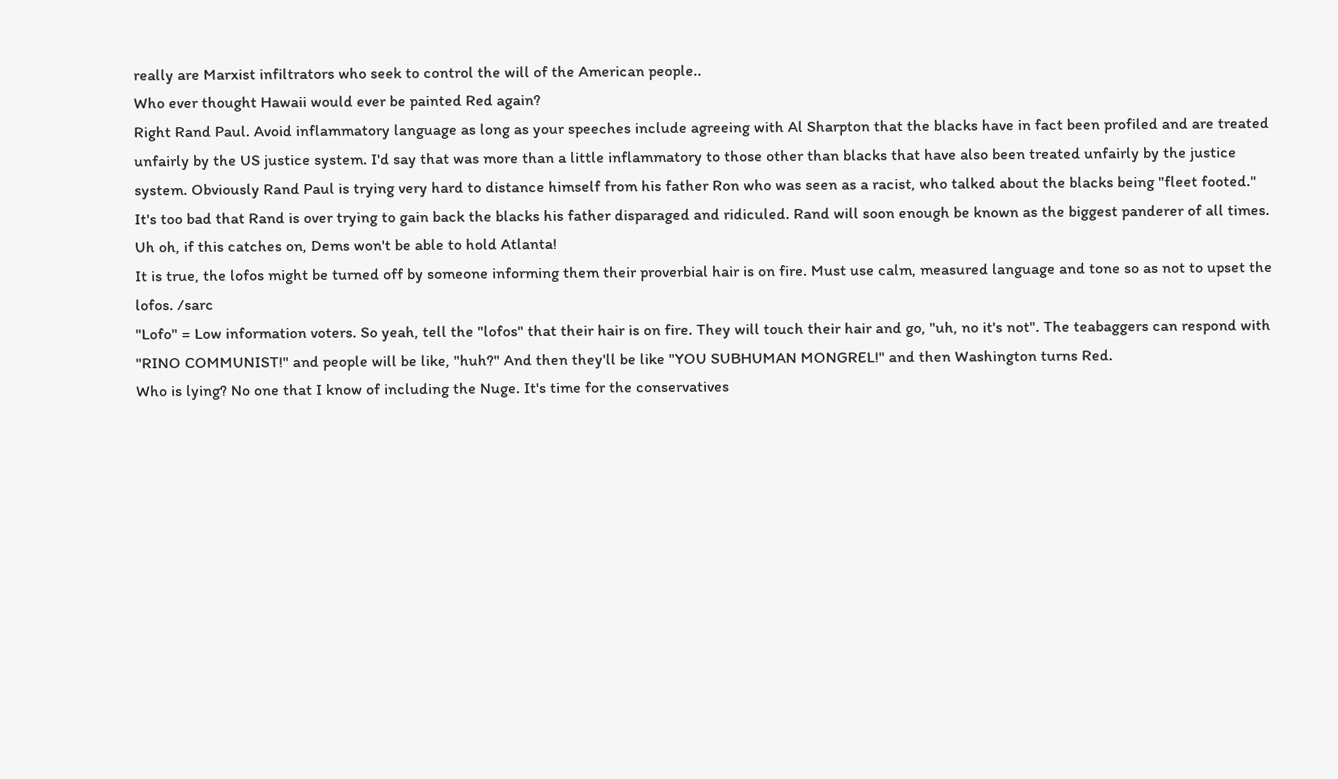really are Marxist infiltrators who seek to control the will of the American people..
Who ever thought Hawaii would ever be painted Red again?
Right Rand Paul. Avoid inflammatory language as long as your speeches include agreeing with Al Sharpton that the blacks have in fact been profiled and are treated unfairly by the US justice system. I'd say that was more than a little inflammatory to those other than blacks that have also been treated unfairly by the justice system. Obviously Rand Paul is trying very hard to distance himself from his father Ron who was seen as a racist, who talked about the blacks being "fleet footed." It's too bad that Rand is over trying to gain back the blacks his father disparaged and ridiculed. Rand will soon enough be known as the biggest panderer of all times.
Uh oh, if this catches on, Dems won't be able to hold Atlanta!
It is true, the lofos might be turned off by someone informing them their proverbial hair is on fire. Must use calm, measured language and tone so as not to upset the lofos. /sarc
"Lofo" = Low information voters. So yeah, tell the "lofos" that their hair is on fire. They will touch their hair and go, "uh, no it's not". The teabaggers can respond with "RINO COMMUNIST!" and people will be like, "huh?" And then they'll be like "YOU SUBHUMAN MONGREL!" and then Washington turns Red.
Who is lying? No one that I know of including the Nuge. It's time for the conservatives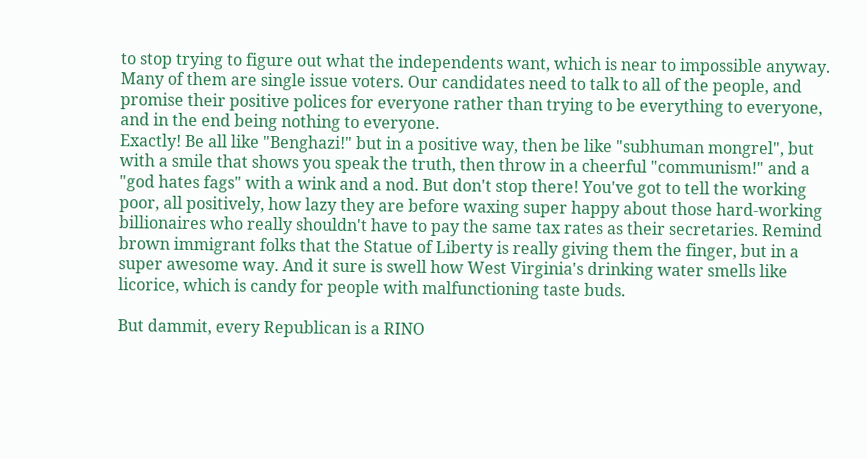to stop trying to figure out what the independents want, which is near to impossible anyway. Many of them are single issue voters. Our candidates need to talk to all of the people, and promise their positive polices for everyone rather than trying to be everything to everyone, and in the end being nothing to everyone.
Exactly! Be all like "Benghazi!" but in a positive way, then be like "subhuman mongrel", but with a smile that shows you speak the truth, then throw in a cheerful "communism!" and a "god hates fags" with a wink and a nod. But don't stop there! You've got to tell the working poor, all positively, how lazy they are before waxing super happy about those hard-working billionaires who really shouldn't have to pay the same tax rates as their secretaries. Remind brown immigrant folks that the Statue of Liberty is really giving them the finger, but in a super awesome way. And it sure is swell how West Virginia's drinking water smells like licorice, which is candy for people with malfunctioning taste buds.

But dammit, every Republican is a RINO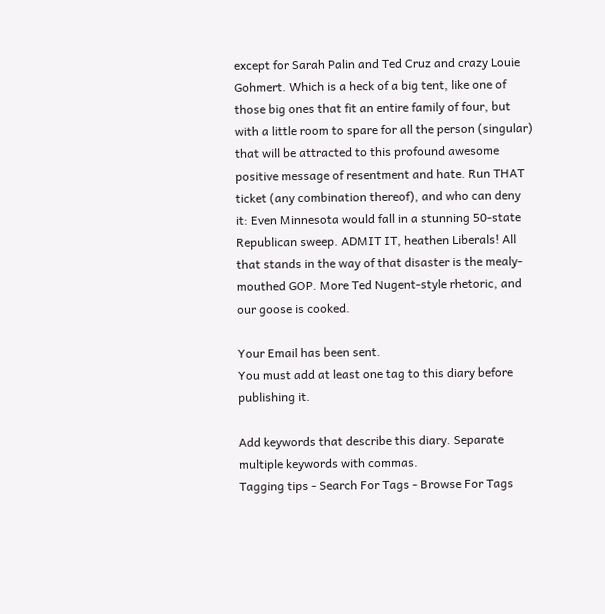except for Sarah Palin and Ted Cruz and crazy Louie Gohmert. Which is a heck of a big tent, like one of those big ones that fit an entire family of four, but with a little room to spare for all the person (singular) that will be attracted to this profound awesome positive message of resentment and hate. Run THAT ticket (any combination thereof), and who can deny it: Even Minnesota would fall in a stunning 50-state Republican sweep. ADMIT IT, heathen Liberals! All that stands in the way of that disaster is the mealy-mouthed GOP. More Ted Nugent-style rhetoric, and our goose is cooked.

Your Email has been sent.
You must add at least one tag to this diary before publishing it.

Add keywords that describe this diary. Separate multiple keywords with commas.
Tagging tips - Search For Tags - Browse For Tags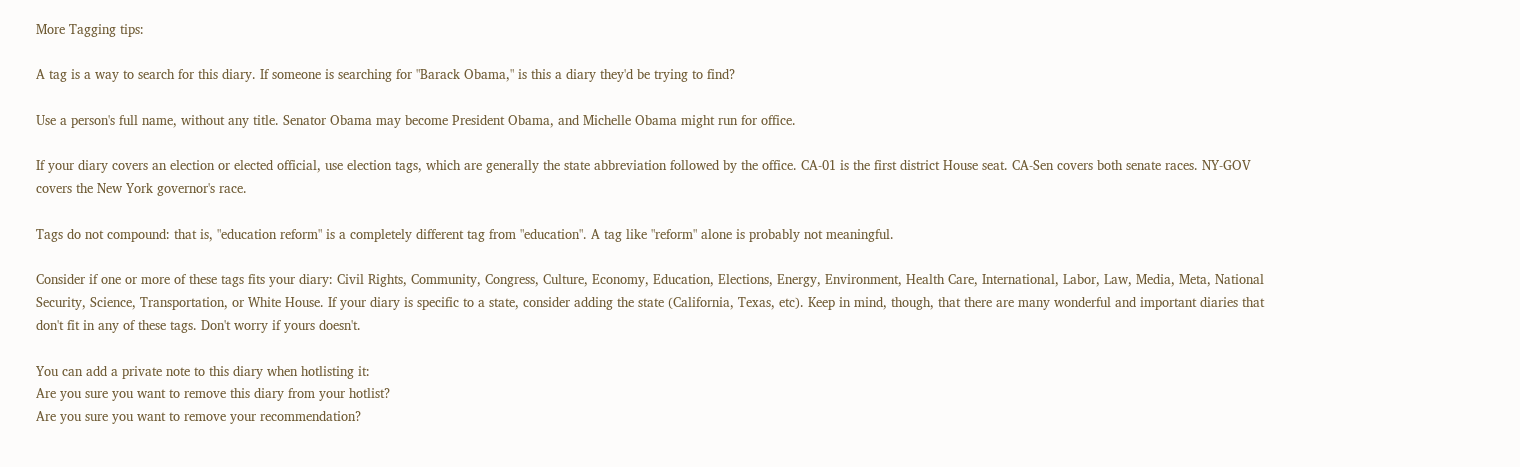More Tagging tips:

A tag is a way to search for this diary. If someone is searching for "Barack Obama," is this a diary they'd be trying to find?

Use a person's full name, without any title. Senator Obama may become President Obama, and Michelle Obama might run for office.

If your diary covers an election or elected official, use election tags, which are generally the state abbreviation followed by the office. CA-01 is the first district House seat. CA-Sen covers both senate races. NY-GOV covers the New York governor's race.

Tags do not compound: that is, "education reform" is a completely different tag from "education". A tag like "reform" alone is probably not meaningful.

Consider if one or more of these tags fits your diary: Civil Rights, Community, Congress, Culture, Economy, Education, Elections, Energy, Environment, Health Care, International, Labor, Law, Media, Meta, National Security, Science, Transportation, or White House. If your diary is specific to a state, consider adding the state (California, Texas, etc). Keep in mind, though, that there are many wonderful and important diaries that don't fit in any of these tags. Don't worry if yours doesn't.

You can add a private note to this diary when hotlisting it:
Are you sure you want to remove this diary from your hotlist?
Are you sure you want to remove your recommendation?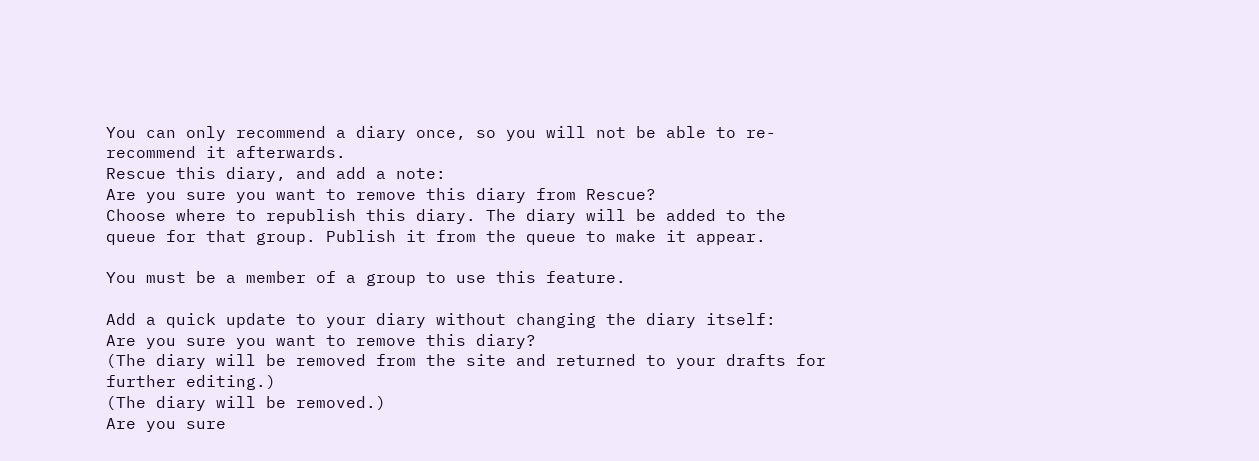You can only recommend a diary once, so you will not be able to re-recommend it afterwards.
Rescue this diary, and add a note:
Are you sure you want to remove this diary from Rescue?
Choose where to republish this diary. The diary will be added to the queue for that group. Publish it from the queue to make it appear.

You must be a member of a group to use this feature.

Add a quick update to your diary without changing the diary itself:
Are you sure you want to remove this diary?
(The diary will be removed from the site and returned to your drafts for further editing.)
(The diary will be removed.)
Are you sure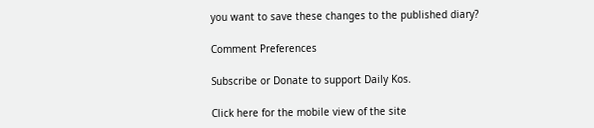you want to save these changes to the published diary?

Comment Preferences

Subscribe or Donate to support Daily Kos.

Click here for the mobile view of the site